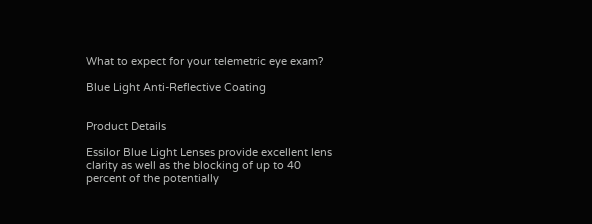What to expect for your telemetric eye exam?

Blue Light Anti-Reflective Coating


Product Details

Essilor Blue Light Lenses provide excellent lens clarity as well as the blocking of up to 40 percent of the potentially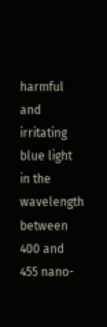harmful and irritating blue light in the wavelength between 400 and 455 nano-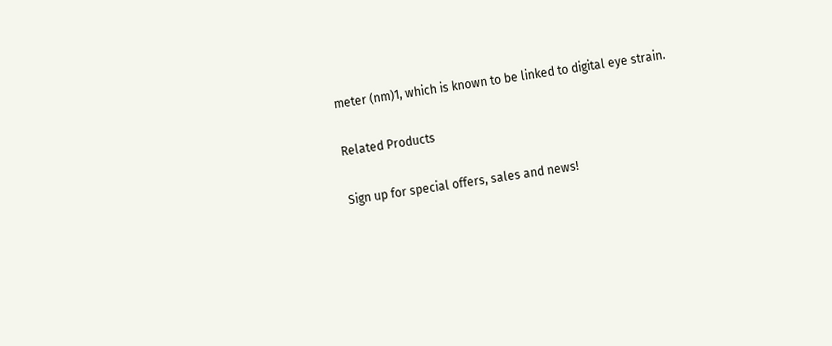meter (nm)1, which is known to be linked to digital eye strain.

Related Products

Sign up for special offers, sales and news!